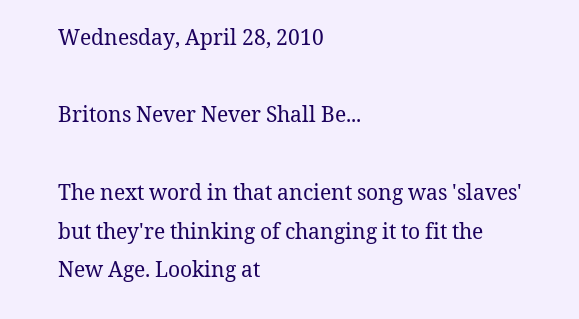Wednesday, April 28, 2010

Britons Never Never Shall Be...

The next word in that ancient song was 'slaves' but they're thinking of changing it to fit the New Age. Looking at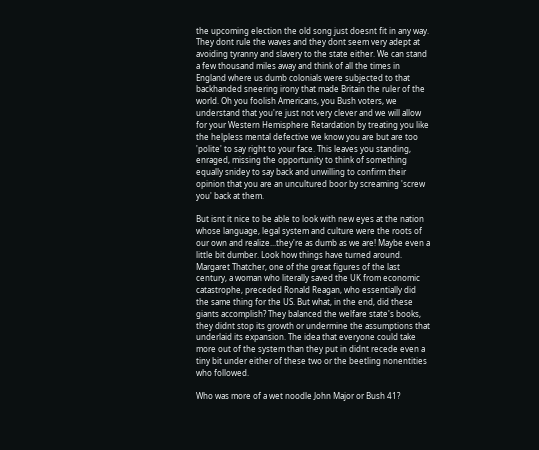the upcoming election the old song just doesnt fit in any way. They dont rule the waves and they dont seem very adept at avoiding tyranny and slavery to the state either. We can stand a few thousand miles away and think of all the times in England where us dumb colonials were subjected to that backhanded sneering irony that made Britain the ruler of the world. Oh you foolish Americans, you Bush voters, we understand that you're just not very clever and we will allow for your Western Hemisphere Retardation by treating you like the helpless mental defective we know you are but are too 'polite' to say right to your face. This leaves you standing, enraged, missing the opportunity to think of something equally snidey to say back and unwilling to confirm their opinion that you are an uncultured boor by screaming 'screw you' back at them.

But isnt it nice to be able to look with new eyes at the nation whose language, legal system and culture were the roots of our own and realize...they're as dumb as we are! Maybe even a little bit dumber. Look how things have turned around. Margaret Thatcher, one of the great figures of the last century, a woman who literally saved the UK from economic catastrophe, preceded Ronald Reagan, who essentially did the same thing for the US. But what, in the end, did these giants accomplish? They balanced the welfare state's books, they didnt stop its growth or undermine the assumptions that underlaid its expansion. The idea that everyone could take more out of the system than they put in didnt recede even a tiny bit under either of these two or the beetling nonentities who followed.

Who was more of a wet noodle John Major or Bush 41?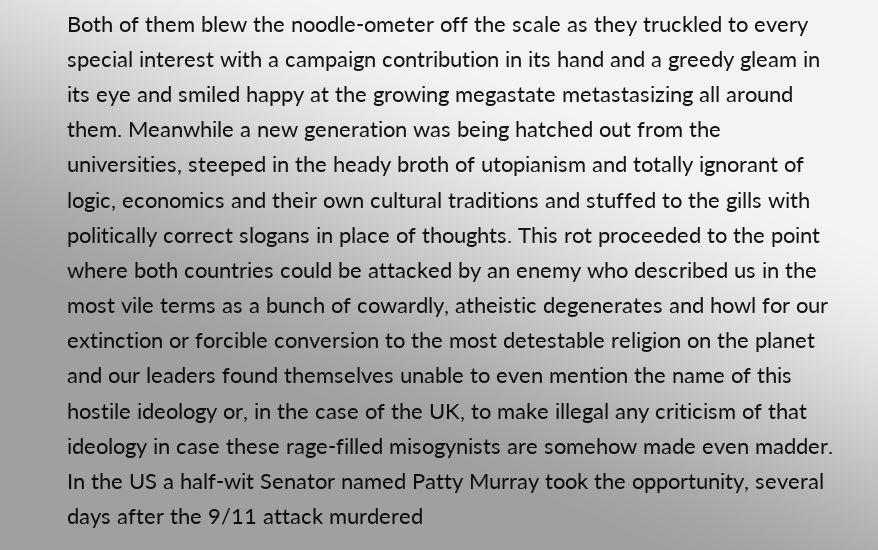Both of them blew the noodle-ometer off the scale as they truckled to every special interest with a campaign contribution in its hand and a greedy gleam in its eye and smiled happy at the growing megastate metastasizing all around them. Meanwhile a new generation was being hatched out from the universities, steeped in the heady broth of utopianism and totally ignorant of logic, economics and their own cultural traditions and stuffed to the gills with politically correct slogans in place of thoughts. This rot proceeded to the point where both countries could be attacked by an enemy who described us in the most vile terms as a bunch of cowardly, atheistic degenerates and howl for our extinction or forcible conversion to the most detestable religion on the planet and our leaders found themselves unable to even mention the name of this hostile ideology or, in the case of the UK, to make illegal any criticism of that ideology in case these rage-filled misogynists are somehow made even madder. In the US a half-wit Senator named Patty Murray took the opportunity, several days after the 9/11 attack murdered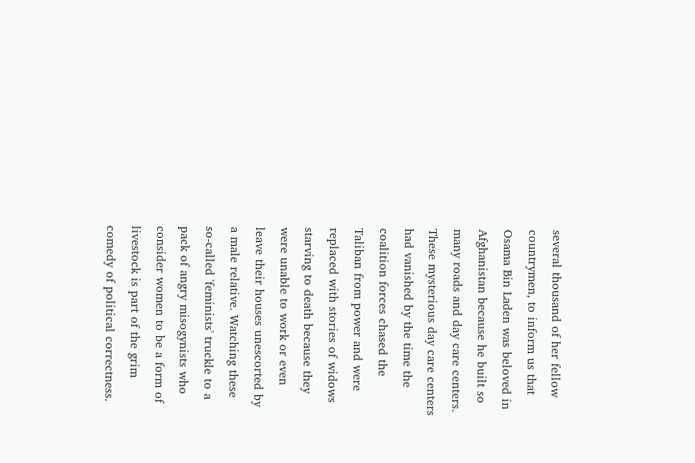several thousand of her fellow countrymen, to inform us that Osama Bin Laden was beloved in Afghanistan because he built so many roads and day care centers. These mysterious day care centers had vanished by the time the coalition forces chased the Taliban from power and were replaced with stories of widows starving to death because they were unable to work or even leave their houses unescorted by a male relative. Watching these so-called 'feminists' truckle to a pack of angry misogynists who consider women to be a form of livestock is part of the grim comedy of political correctness.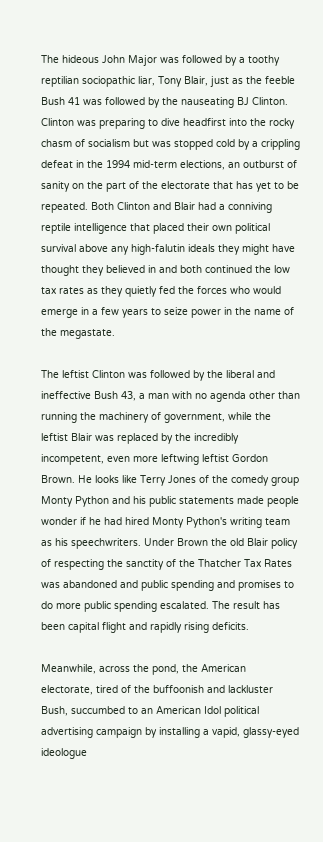The hideous John Major was followed by a toothy reptilian sociopathic liar, Tony Blair, just as the feeble Bush 41 was followed by the nauseating BJ Clinton. Clinton was preparing to dive headfirst into the rocky chasm of socialism but was stopped cold by a crippling defeat in the 1994 mid-term elections, an outburst of sanity on the part of the electorate that has yet to be repeated. Both Clinton and Blair had a conniving reptile intelligence that placed their own political survival above any high-falutin ideals they might have thought they believed in and both continued the low tax rates as they quietly fed the forces who would emerge in a few years to seize power in the name of the megastate.

The leftist Clinton was followed by the liberal and ineffective Bush 43, a man with no agenda other than running the machinery of government, while the leftist Blair was replaced by the incredibly incompetent, even more leftwing leftist Gordon Brown. He looks like Terry Jones of the comedy group Monty Python and his public statements made people wonder if he had hired Monty Python's writing team as his speechwriters. Under Brown the old Blair policy of respecting the sanctity of the Thatcher Tax Rates was abandoned and public spending and promises to do more public spending escalated. The result has been capital flight and rapidly rising deficits.

Meanwhile, across the pond, the American electorate, tired of the buffoonish and lackluster Bush, succumbed to an American Idol political advertising campaign by installing a vapid, glassy-eyed ideologue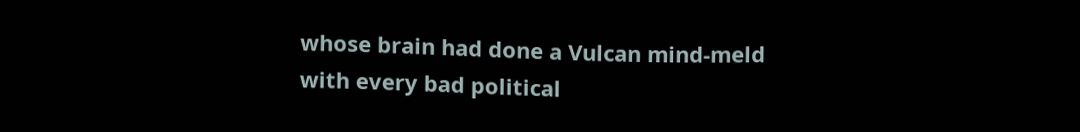whose brain had done a Vulcan mind-meld with every bad political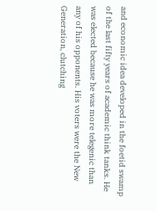and economic idea developed in the foetid swamp of the last fifty years of academic think tanks. He was elected because he was more telegenic than any of his opponents. His voters were the New Generation, clutching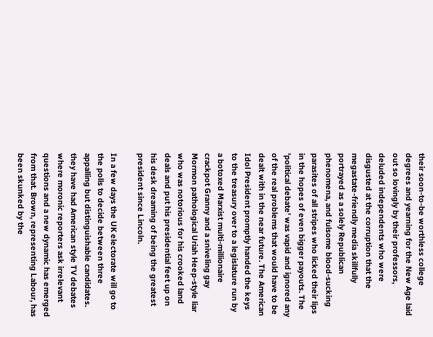their soon-to-be worthless college degrees and yearning for the New Age laid out so lovingly by their professors, deluded independents who were disgusted at the corruption that the megastate-friendly media skillfully portrayed as a solely Republican phenomena, and fulsome blood-sucking parasites of all stripes who licked their lips in the hopes of even bigger payouts. The 'political debate' was vapid and ignored any of the real problems that would have to be dealt with in the near future. The American Idol President promptly handed the keys to the treasury over to a legislature run by a botoxed Marxist multi-millionaire crackpot Granny and a sniveling gay Mormon pathological Uriah Heep-style liar who was notorious for his crooked land deals and put his presidential feet up on his desk dreaming of being the greatest president since Lincoln.

In a few days the UK electorate will go to the polls to decide between three appalling but distinguishable candidates. they have had American style TV debates where moronic reporters ask irrelevant questions and a new dynamic has emerged from that. Brown, representing Labour, has been skunked by the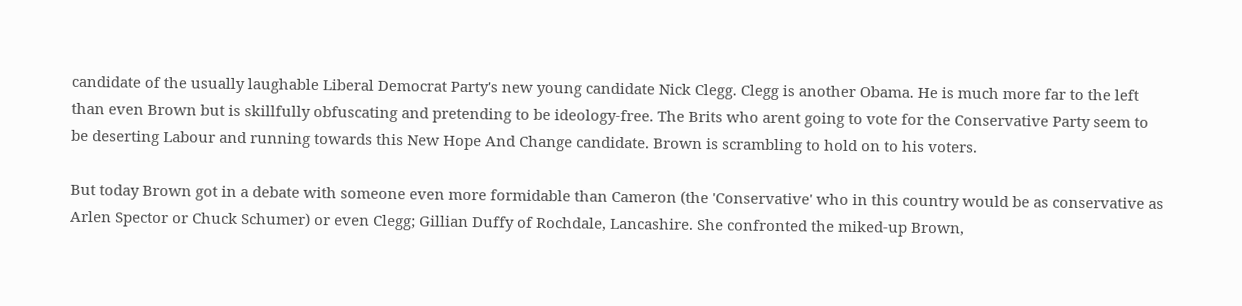candidate of the usually laughable Liberal Democrat Party's new young candidate Nick Clegg. Clegg is another Obama. He is much more far to the left than even Brown but is skillfully obfuscating and pretending to be ideology-free. The Brits who arent going to vote for the Conservative Party seem to be deserting Labour and running towards this New Hope And Change candidate. Brown is scrambling to hold on to his voters.

But today Brown got in a debate with someone even more formidable than Cameron (the 'Conservative' who in this country would be as conservative as Arlen Spector or Chuck Schumer) or even Clegg; Gillian Duffy of Rochdale, Lancashire. She confronted the miked-up Brown,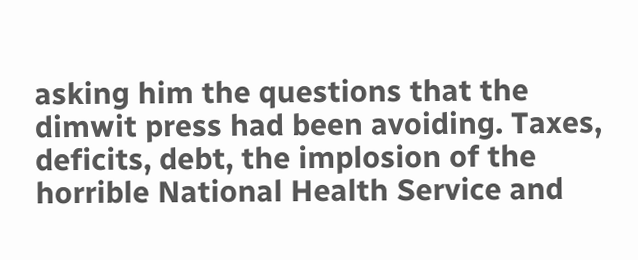asking him the questions that the dimwit press had been avoiding. Taxes, deficits, debt, the implosion of the horrible National Health Service and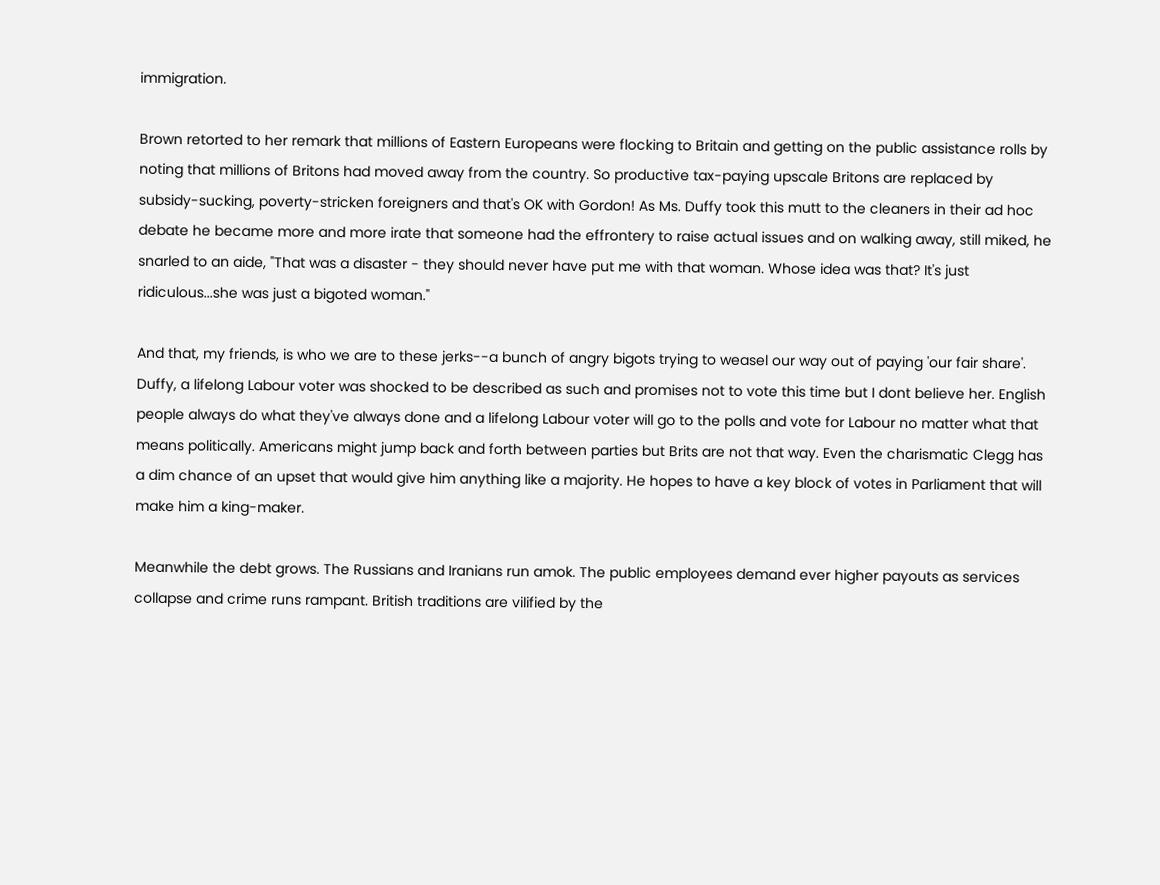immigration.

Brown retorted to her remark that millions of Eastern Europeans were flocking to Britain and getting on the public assistance rolls by noting that millions of Britons had moved away from the country. So productive tax-paying upscale Britons are replaced by subsidy-sucking, poverty-stricken foreigners and that's OK with Gordon! As Ms. Duffy took this mutt to the cleaners in their ad hoc debate he became more and more irate that someone had the effrontery to raise actual issues and on walking away, still miked, he snarled to an aide, "That was a disaster - they should never have put me with that woman. Whose idea was that? It's just ridiculous...she was just a bigoted woman."

And that, my friends, is who we are to these jerks--a bunch of angry bigots trying to weasel our way out of paying 'our fair share'. Duffy, a lifelong Labour voter was shocked to be described as such and promises not to vote this time but I dont believe her. English people always do what they've always done and a lifelong Labour voter will go to the polls and vote for Labour no matter what that means politically. Americans might jump back and forth between parties but Brits are not that way. Even the charismatic Clegg has a dim chance of an upset that would give him anything like a majority. He hopes to have a key block of votes in Parliament that will make him a king-maker.

Meanwhile the debt grows. The Russians and Iranians run amok. The public employees demand ever higher payouts as services collapse and crime runs rampant. British traditions are vilified by the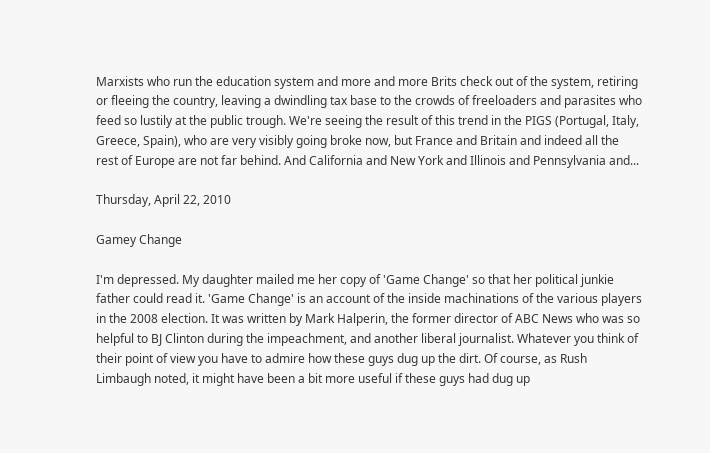Marxists who run the education system and more and more Brits check out of the system, retiring or fleeing the country, leaving a dwindling tax base to the crowds of freeloaders and parasites who feed so lustily at the public trough. We're seeing the result of this trend in the PIGS (Portugal, Italy, Greece, Spain), who are very visibly going broke now, but France and Britain and indeed all the rest of Europe are not far behind. And California and New York and Illinois and Pennsylvania and...

Thursday, April 22, 2010

Gamey Change

I'm depressed. My daughter mailed me her copy of 'Game Change' so that her political junkie father could read it. 'Game Change' is an account of the inside machinations of the various players in the 2008 election. It was written by Mark Halperin, the former director of ABC News who was so helpful to BJ Clinton during the impeachment, and another liberal journalist. Whatever you think of their point of view you have to admire how these guys dug up the dirt. Of course, as Rush Limbaugh noted, it might have been a bit more useful if these guys had dug up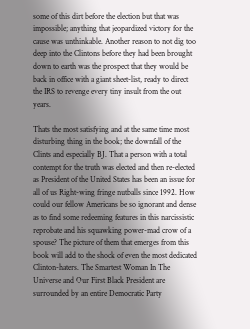some of this dirt before the election but that was impossible; anything that jeopardized victory for the cause was unthinkable. Another reason to not dig too deep into the Clintons before they had been brought down to earth was the prospect that they would be back in office with a giant sheet-list, ready to direct the IRS to revenge every tiny insult from the out years.

Thats the most satisfying and at the same time most disturbing thing in the book; the downfall of the Clints and especially BJ. That a person with a total contempt for the truth was elected and then re-elected as President of the United States has been an issue for all of us Right-wing fringe nutballs since 1992. How could our fellow Americans be so ignorant and dense as to find some redeeming features in this narcissistic reprobate and his squawking power-mad crow of a spouse? The picture of them that emerges from this book will add to the shock of even the most dedicated Clinton-haters. The Smartest Woman In The Universe and Our First Black President are surrounded by an entire Democratic Party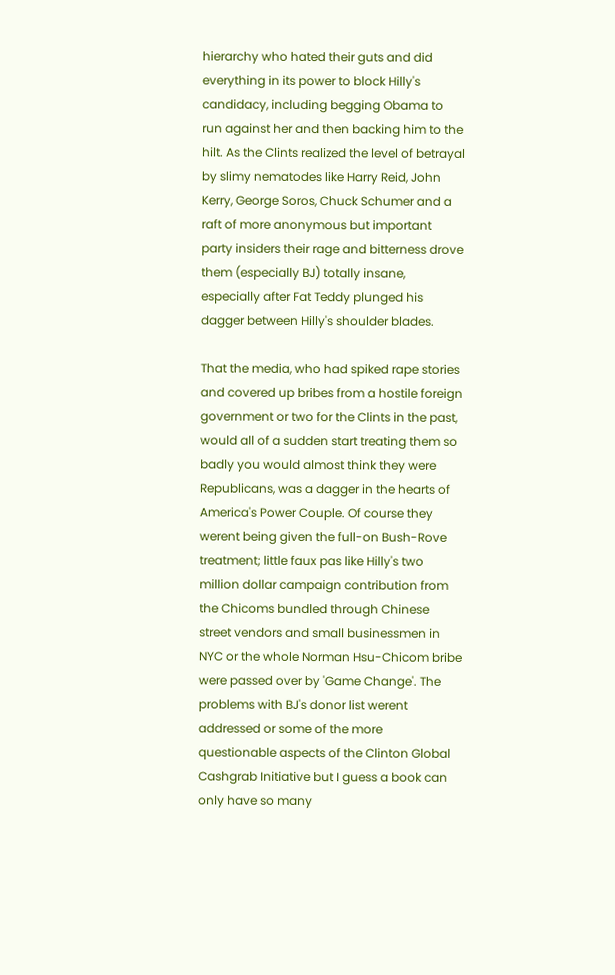hierarchy who hated their guts and did everything in its power to block Hilly's candidacy, including begging Obama to run against her and then backing him to the hilt. As the Clints realized the level of betrayal by slimy nematodes like Harry Reid, John Kerry, George Soros, Chuck Schumer and a raft of more anonymous but important party insiders their rage and bitterness drove them (especially BJ) totally insane, especially after Fat Teddy plunged his dagger between Hilly's shoulder blades.

That the media, who had spiked rape stories and covered up bribes from a hostile foreign government or two for the Clints in the past, would all of a sudden start treating them so badly you would almost think they were Republicans, was a dagger in the hearts of America's Power Couple. Of course they werent being given the full-on Bush-Rove treatment; little faux pas like Hilly's two million dollar campaign contribution from the Chicoms bundled through Chinese street vendors and small businessmen in NYC or the whole Norman Hsu-Chicom bribe were passed over by 'Game Change'. The problems with BJ's donor list werent addressed or some of the more questionable aspects of the Clinton Global Cashgrab Initiative but I guess a book can only have so many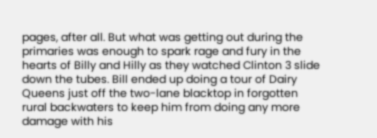pages, after all. But what was getting out during the primaries was enough to spark rage and fury in the hearts of Billy and Hilly as they watched Clinton 3 slide down the tubes. Bill ended up doing a tour of Dairy Queens just off the two-lane blacktop in forgotten rural backwaters to keep him from doing any more damage with his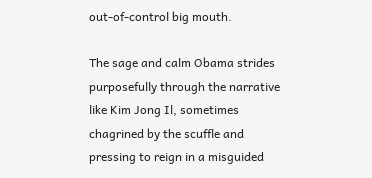out-of-control big mouth.

The sage and calm Obama strides purposefully through the narrative like Kim Jong Il, sometimes chagrined by the scuffle and pressing to reign in a misguided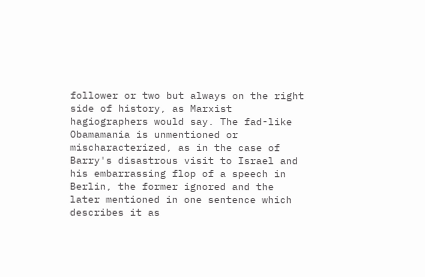follower or two but always on the right side of history, as Marxist hagiographers would say. The fad-like Obamamania is unmentioned or mischaracterized, as in the case of Barry's disastrous visit to Israel and his embarrassing flop of a speech in Berlin, the former ignored and the later mentioned in one sentence which describes it as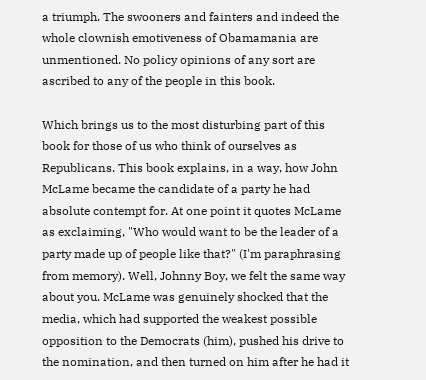a triumph. The swooners and fainters and indeed the whole clownish emotiveness of Obamamania are unmentioned. No policy opinions of any sort are ascribed to any of the people in this book.

Which brings us to the most disturbing part of this book for those of us who think of ourselves as Republicans. This book explains, in a way, how John McLame became the candidate of a party he had absolute contempt for. At one point it quotes McLame as exclaiming, "Who would want to be the leader of a party made up of people like that?" (I'm paraphrasing from memory). Well, Johnny Boy, we felt the same way about you. McLame was genuinely shocked that the media, which had supported the weakest possible opposition to the Democrats (him), pushed his drive to the nomination, and then turned on him after he had it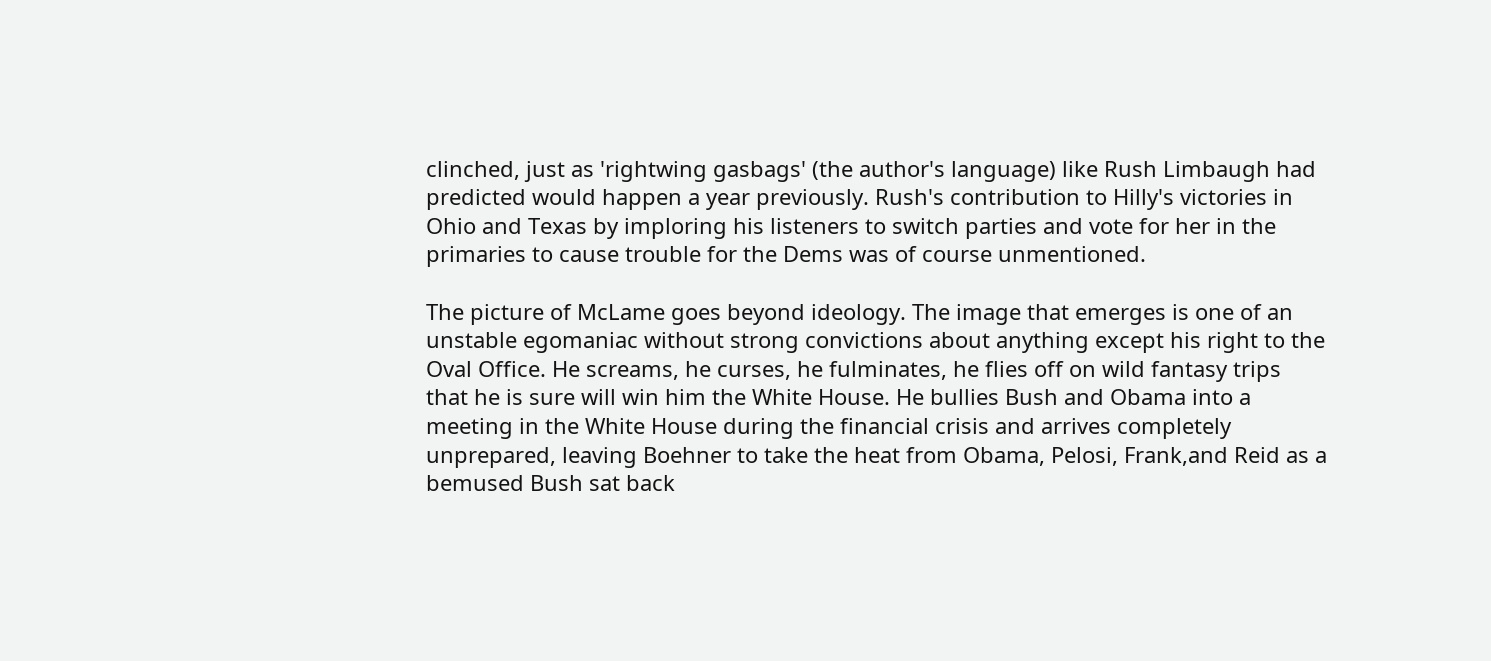clinched, just as 'rightwing gasbags' (the author's language) like Rush Limbaugh had predicted would happen a year previously. Rush's contribution to Hilly's victories in Ohio and Texas by imploring his listeners to switch parties and vote for her in the primaries to cause trouble for the Dems was of course unmentioned.

The picture of McLame goes beyond ideology. The image that emerges is one of an unstable egomaniac without strong convictions about anything except his right to the Oval Office. He screams, he curses, he fulminates, he flies off on wild fantasy trips that he is sure will win him the White House. He bullies Bush and Obama into a meeting in the White House during the financial crisis and arrives completely unprepared, leaving Boehner to take the heat from Obama, Pelosi, Frank,and Reid as a bemused Bush sat back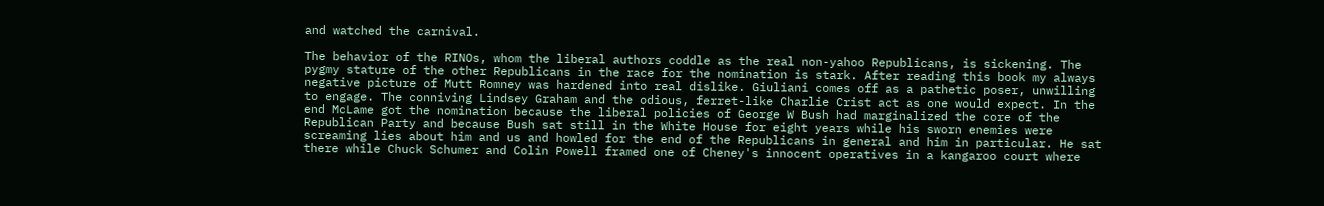and watched the carnival.

The behavior of the RINOs, whom the liberal authors coddle as the real non-yahoo Republicans, is sickening. The pygmy stature of the other Republicans in the race for the nomination is stark. After reading this book my always negative picture of Mutt Romney was hardened into real dislike. Giuliani comes off as a pathetic poser, unwilling to engage. The conniving Lindsey Graham and the odious, ferret-like Charlie Crist act as one would expect. In the end McLame got the nomination because the liberal policies of George W Bush had marginalized the core of the Republican Party and because Bush sat still in the White House for eight years while his sworn enemies were screaming lies about him and us and howled for the end of the Republicans in general and him in particular. He sat there while Chuck Schumer and Colin Powell framed one of Cheney's innocent operatives in a kangaroo court where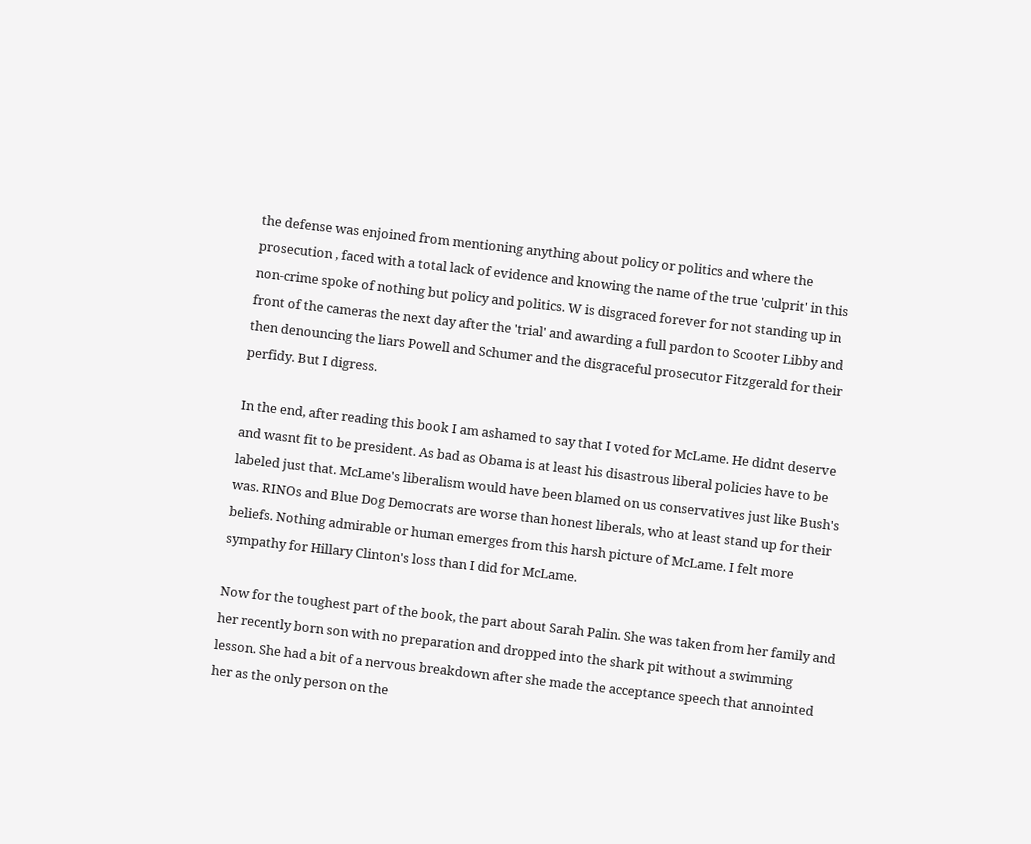the defense was enjoined from mentioning anything about policy or politics and where the prosecution , faced with a total lack of evidence and knowing the name of the true 'culprit' in this non-crime spoke of nothing but policy and politics. W is disgraced forever for not standing up in front of the cameras the next day after the 'trial' and awarding a full pardon to Scooter Libby and then denouncing the liars Powell and Schumer and the disgraceful prosecutor Fitzgerald for their perfidy. But I digress.

In the end, after reading this book I am ashamed to say that I voted for McLame. He didnt deserve and wasnt fit to be president. As bad as Obama is at least his disastrous liberal policies have to be labeled just that. McLame's liberalism would have been blamed on us conservatives just like Bush's was. RINOs and Blue Dog Democrats are worse than honest liberals, who at least stand up for their beliefs. Nothing admirable or human emerges from this harsh picture of McLame. I felt more sympathy for Hillary Clinton's loss than I did for McLame.

Now for the toughest part of the book, the part about Sarah Palin. She was taken from her family and her recently born son with no preparation and dropped into the shark pit without a swimming lesson. She had a bit of a nervous breakdown after she made the acceptance speech that annointed her as the only person on the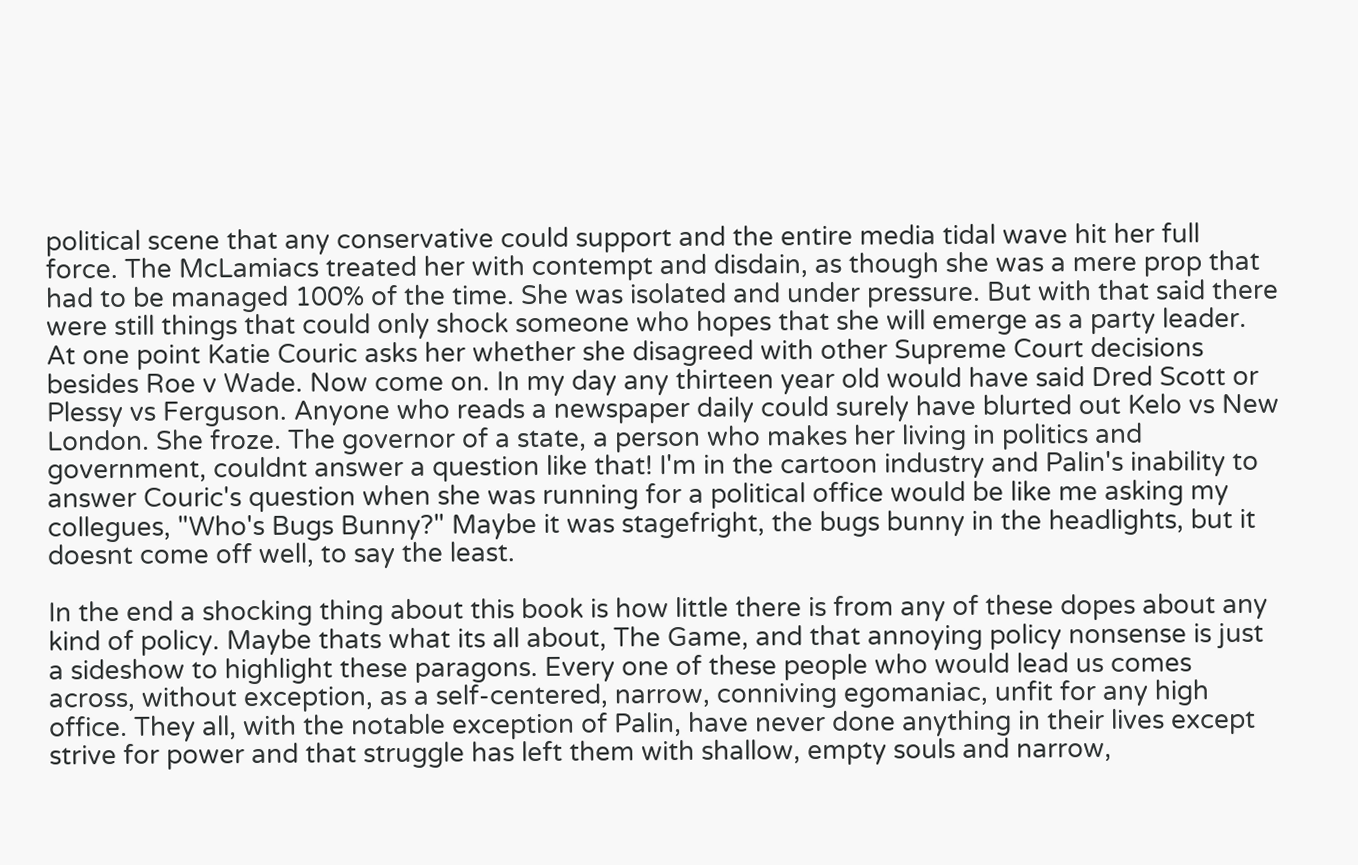political scene that any conservative could support and the entire media tidal wave hit her full force. The McLamiacs treated her with contempt and disdain, as though she was a mere prop that had to be managed 100% of the time. She was isolated and under pressure. But with that said there were still things that could only shock someone who hopes that she will emerge as a party leader. At one point Katie Couric asks her whether she disagreed with other Supreme Court decisions besides Roe v Wade. Now come on. In my day any thirteen year old would have said Dred Scott or Plessy vs Ferguson. Anyone who reads a newspaper daily could surely have blurted out Kelo vs New London. She froze. The governor of a state, a person who makes her living in politics and government, couldnt answer a question like that! I'm in the cartoon industry and Palin's inability to answer Couric's question when she was running for a political office would be like me asking my collegues, "Who's Bugs Bunny?" Maybe it was stagefright, the bugs bunny in the headlights, but it doesnt come off well, to say the least.

In the end a shocking thing about this book is how little there is from any of these dopes about any kind of policy. Maybe thats what its all about, The Game, and that annoying policy nonsense is just a sideshow to highlight these paragons. Every one of these people who would lead us comes across, without exception, as a self-centered, narrow, conniving egomaniac, unfit for any high office. They all, with the notable exception of Palin, have never done anything in their lives except strive for power and that struggle has left them with shallow, empty souls and narrow,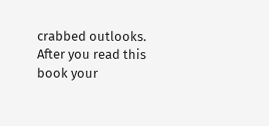crabbed outlooks. After you read this book your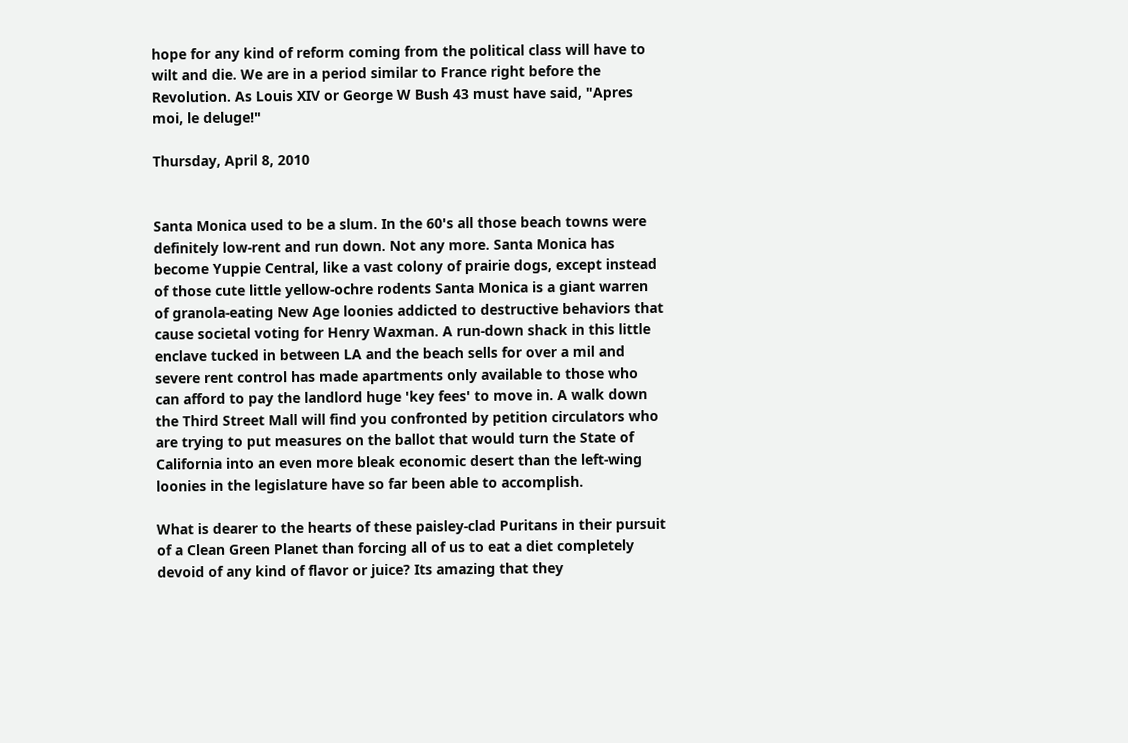hope for any kind of reform coming from the political class will have to wilt and die. We are in a period similar to France right before the Revolution. As Louis XIV or George W Bush 43 must have said, "Apres moi, le deluge!"

Thursday, April 8, 2010


Santa Monica used to be a slum. In the 60's all those beach towns were definitely low-rent and run down. Not any more. Santa Monica has become Yuppie Central, like a vast colony of prairie dogs, except instead of those cute little yellow-ochre rodents Santa Monica is a giant warren of granola-eating New Age loonies addicted to destructive behaviors that cause societal voting for Henry Waxman. A run-down shack in this little enclave tucked in between LA and the beach sells for over a mil and severe rent control has made apartments only available to those who can afford to pay the landlord huge 'key fees' to move in. A walk down the Third Street Mall will find you confronted by petition circulators who are trying to put measures on the ballot that would turn the State of California into an even more bleak economic desert than the left-wing loonies in the legislature have so far been able to accomplish.

What is dearer to the hearts of these paisley-clad Puritans in their pursuit of a Clean Green Planet than forcing all of us to eat a diet completely devoid of any kind of flavor or juice? Its amazing that they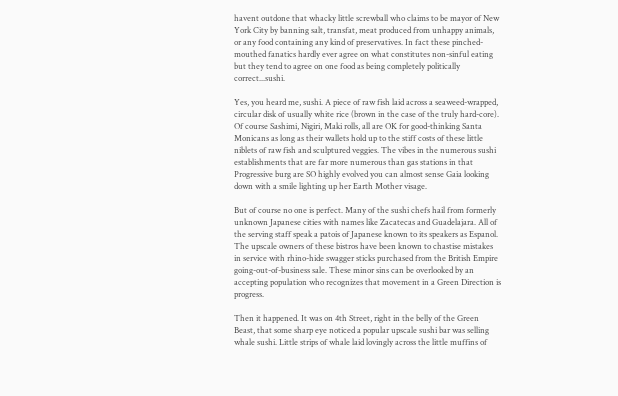havent outdone that whacky little screwball who claims to be mayor of New York City by banning salt, transfat, meat produced from unhappy animals, or any food containing any kind of preservatives. In fact these pinched-mouthed fanatics hardly ever agree on what constitutes non-sinful eating but they tend to agree on one food as being completely politically correct...sushi.

Yes, you heard me, sushi. A piece of raw fish laid across a seaweed-wrapped, circular disk of usually white rice (brown in the case of the truly hard-core). Of course Sashimi, Nigiri, Maki rolls, all are OK for good-thinking Santa Monicans as long as their wallets hold up to the stiff costs of these little niblets of raw fish and sculptured veggies. The vibes in the numerous sushi establishments that are far more numerous than gas stations in that Progressive burg are SO highly evolved you can almost sense Gaia looking down with a smile lighting up her Earth Mother visage.

But of course no one is perfect. Many of the sushi chefs hail from formerly unknown Japanese cities with names like Zacatecas and Guadelajara. All of the serving staff speak a patois of Japanese known to its speakers as Espanol. The upscale owners of these bistros have been known to chastise mistakes in service with rhino-hide swagger sticks purchased from the British Empire going-out-of-business sale. These minor sins can be overlooked by an accepting population who recognizes that movement in a Green Direction is progress.

Then it happened. It was on 4th Street, right in the belly of the Green Beast, that some sharp eye noticed a popular upscale sushi bar was selling whale sushi. Little strips of whale laid lovingly across the little muffins of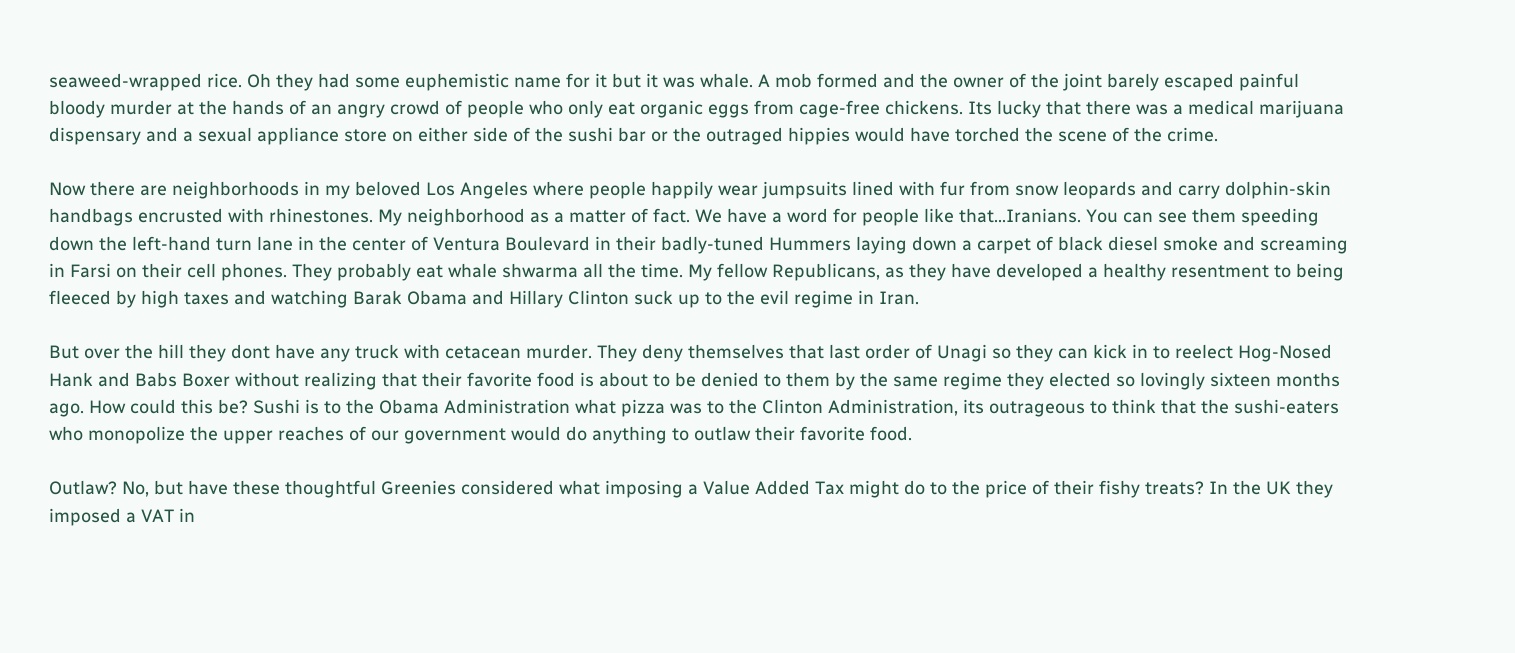seaweed-wrapped rice. Oh they had some euphemistic name for it but it was whale. A mob formed and the owner of the joint barely escaped painful bloody murder at the hands of an angry crowd of people who only eat organic eggs from cage-free chickens. Its lucky that there was a medical marijuana dispensary and a sexual appliance store on either side of the sushi bar or the outraged hippies would have torched the scene of the crime.

Now there are neighborhoods in my beloved Los Angeles where people happily wear jumpsuits lined with fur from snow leopards and carry dolphin-skin handbags encrusted with rhinestones. My neighborhood as a matter of fact. We have a word for people like that...Iranians. You can see them speeding down the left-hand turn lane in the center of Ventura Boulevard in their badly-tuned Hummers laying down a carpet of black diesel smoke and screaming in Farsi on their cell phones. They probably eat whale shwarma all the time. My fellow Republicans, as they have developed a healthy resentment to being fleeced by high taxes and watching Barak Obama and Hillary Clinton suck up to the evil regime in Iran.

But over the hill they dont have any truck with cetacean murder. They deny themselves that last order of Unagi so they can kick in to reelect Hog-Nosed Hank and Babs Boxer without realizing that their favorite food is about to be denied to them by the same regime they elected so lovingly sixteen months ago. How could this be? Sushi is to the Obama Administration what pizza was to the Clinton Administration, its outrageous to think that the sushi-eaters who monopolize the upper reaches of our government would do anything to outlaw their favorite food.

Outlaw? No, but have these thoughtful Greenies considered what imposing a Value Added Tax might do to the price of their fishy treats? In the UK they imposed a VAT in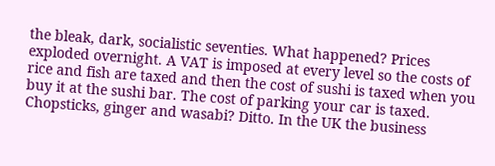the bleak, dark, socialistic seventies. What happened? Prices exploded overnight. A VAT is imposed at every level so the costs of rice and fish are taxed and then the cost of sushi is taxed when you buy it at the sushi bar. The cost of parking your car is taxed. Chopsticks, ginger and wasabi? Ditto. In the UK the business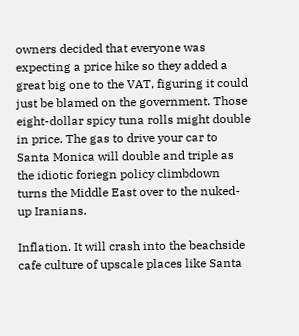owners decided that everyone was expecting a price hike so they added a great big one to the VAT, figuring it could just be blamed on the government. Those eight-dollar spicy tuna rolls might double in price. The gas to drive your car to Santa Monica will double and triple as the idiotic foriegn policy climbdown turns the Middle East over to the nuked-up Iranians.

Inflation. It will crash into the beachside cafe culture of upscale places like Santa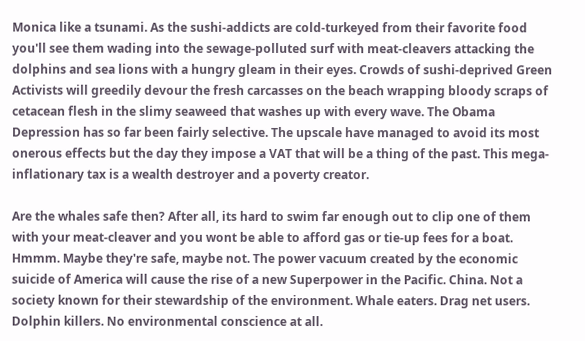Monica like a tsunami. As the sushi-addicts are cold-turkeyed from their favorite food you'll see them wading into the sewage-polluted surf with meat-cleavers attacking the dolphins and sea lions with a hungry gleam in their eyes. Crowds of sushi-deprived Green Activists will greedily devour the fresh carcasses on the beach wrapping bloody scraps of cetacean flesh in the slimy seaweed that washes up with every wave. The Obama Depression has so far been fairly selective. The upscale have managed to avoid its most onerous effects but the day they impose a VAT that will be a thing of the past. This mega-inflationary tax is a wealth destroyer and a poverty creator.

Are the whales safe then? After all, its hard to swim far enough out to clip one of them with your meat-cleaver and you wont be able to afford gas or tie-up fees for a boat. Hmmm. Maybe they're safe, maybe not. The power vacuum created by the economic suicide of America will cause the rise of a new Superpower in the Pacific. China. Not a society known for their stewardship of the environment. Whale eaters. Drag net users. Dolphin killers. No environmental conscience at all.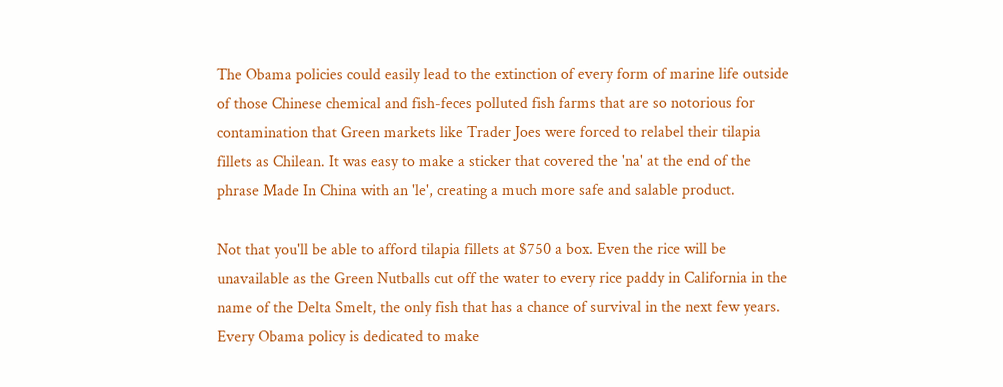The Obama policies could easily lead to the extinction of every form of marine life outside of those Chinese chemical and fish-feces polluted fish farms that are so notorious for contamination that Green markets like Trader Joes were forced to relabel their tilapia fillets as Chilean. It was easy to make a sticker that covered the 'na' at the end of the phrase Made In China with an 'le', creating a much more safe and salable product.

Not that you'll be able to afford tilapia fillets at $750 a box. Even the rice will be unavailable as the Green Nutballs cut off the water to every rice paddy in California in the name of the Delta Smelt, the only fish that has a chance of survival in the next few years. Every Obama policy is dedicated to make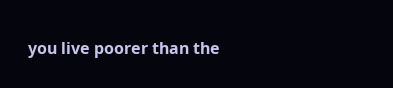you live poorer than the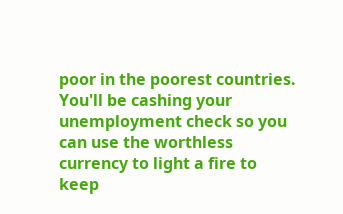poor in the poorest countries. You'll be cashing your unemployment check so you can use the worthless currency to light a fire to keep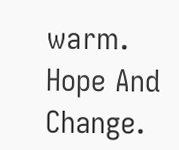warm.
Hope And Change.